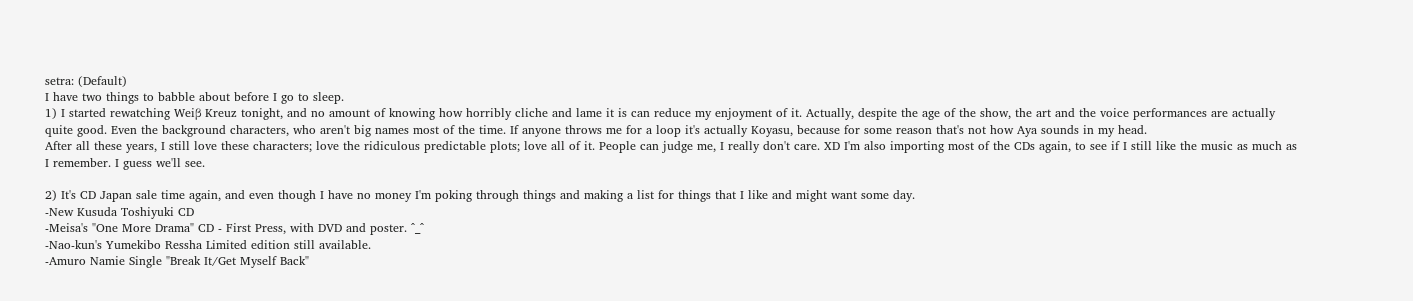setra: (Default)
I have two things to babble about before I go to sleep.
1) I started rewatching Weiβ Kreuz tonight, and no amount of knowing how horribly cliche and lame it is can reduce my enjoyment of it. Actually, despite the age of the show, the art and the voice performances are actually quite good. Even the background characters, who aren't big names most of the time. If anyone throws me for a loop it's actually Koyasu, because for some reason that's not how Aya sounds in my head.
After all these years, I still love these characters; love the ridiculous predictable plots; love all of it. People can judge me, I really don't care. XD I'm also importing most of the CDs again, to see if I still like the music as much as I remember. I guess we'll see.

2) It's CD Japan sale time again, and even though I have no money I'm poking through things and making a list for things that I like and might want some day.
-New Kusuda Toshiyuki CD
-Meisa's "One More Drama" CD - First Press, with DVD and poster. ^_^
-Nao-kun's Yumekibo Ressha Limited edition still available.
-Amuro Namie Single "Break It/Get Myself Back"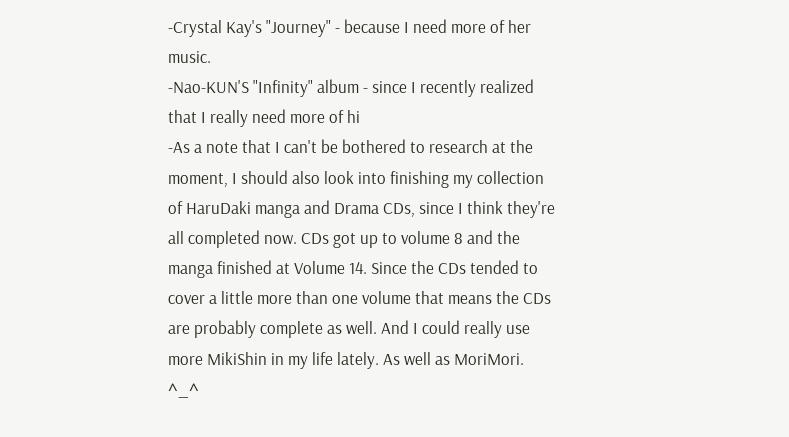-Crystal Kay's "Journey" - because I need more of her music.
-Nao-KUN'S "Infinity" album - since I recently realized that I really need more of hi
-As a note that I can't be bothered to research at the moment, I should also look into finishing my collection of HaruDaki manga and Drama CDs, since I think they're all completed now. CDs got up to volume 8 and the manga finished at Volume 14. Since the CDs tended to cover a little more than one volume that means the CDs are probably complete as well. And I could really use more MikiShin in my life lately. As well as MoriMori. ^_^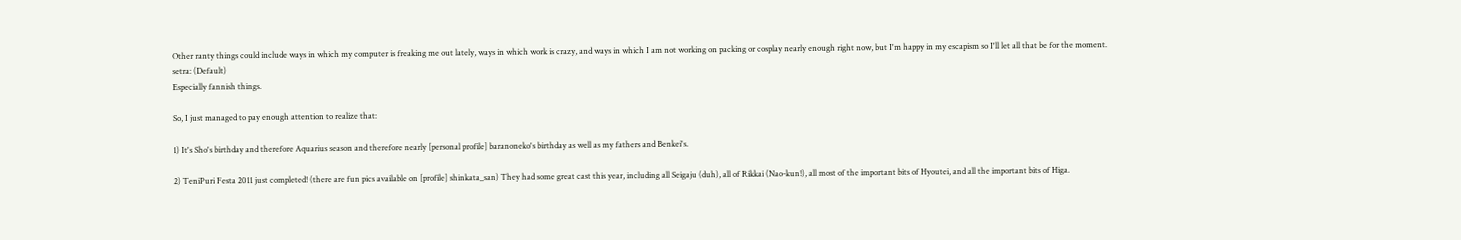Other ranty things could include ways in which my computer is freaking me out lately, ways in which work is crazy, and ways in which I am not working on packing or cosplay nearly enough right now, but I'm happy in my escapism so I'll let all that be for the moment.
setra: (Default)
Especially fannish things.

So, I just managed to pay enough attention to realize that:

1) It's Sho's birthday and therefore Aquarius season and therefore nearly [personal profile] baranoneko's birthday as well as my fathers and Benkei's.

2) TeniPuri Festa 2011 just completed! (there are fun pics available on [profile] shinkata_san) They had some great cast this year, including all Seigaju (duh), all of Rikkai (Nao-kun!), all most of the important bits of Hyoutei, and all the important bits of Higa.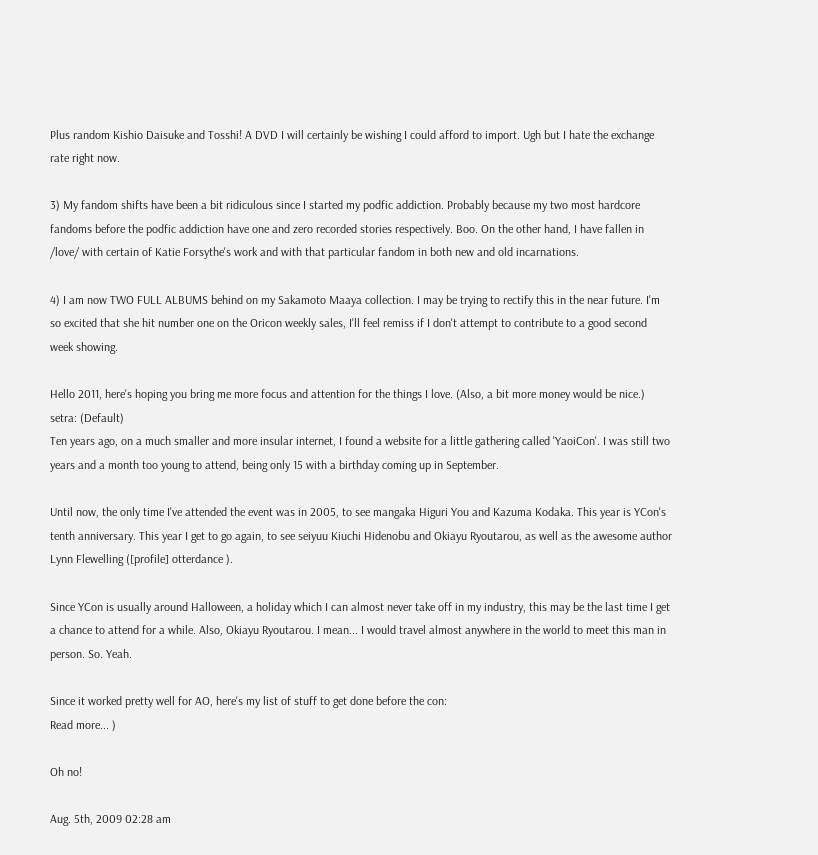Plus random Kishio Daisuke and Tosshi! A DVD I will certainly be wishing I could afford to import. Ugh but I hate the exchange rate right now.

3) My fandom shifts have been a bit ridiculous since I started my podfic addiction. Probably because my two most hardcore fandoms before the podfic addiction have one and zero recorded stories respectively. Boo. On the other hand, I have fallen in /love/ with certain of Katie Forsythe's work and with that particular fandom in both new and old incarnations.

4) I am now TWO FULL ALBUMS behind on my Sakamoto Maaya collection. I may be trying to rectify this in the near future. I'm so excited that she hit number one on the Oricon weekly sales, I'll feel remiss if I don't attempt to contribute to a good second week showing.

Hello 2011, here's hoping you bring me more focus and attention for the things I love. (Also, a bit more money would be nice.)
setra: (Default)
Ten years ago, on a much smaller and more insular internet, I found a website for a little gathering called 'YaoiCon'. I was still two years and a month too young to attend, being only 15 with a birthday coming up in September.

Until now, the only time I've attended the event was in 2005, to see mangaka Higuri You and Kazuma Kodaka. This year is YCon's tenth anniversary. This year I get to go again, to see seiyuu Kiuchi Hidenobu and Okiayu Ryoutarou, as well as the awesome author Lynn Flewelling ([profile] otterdance ).

Since YCon is usually around Halloween, a holiday which I can almost never take off in my industry, this may be the last time I get a chance to attend for a while. Also, Okiayu Ryoutarou. I mean... I would travel almost anywhere in the world to meet this man in person. So. Yeah.

Since it worked pretty well for AO, here's my list of stuff to get done before the con:
Read more... )

Oh no!

Aug. 5th, 2009 02:28 am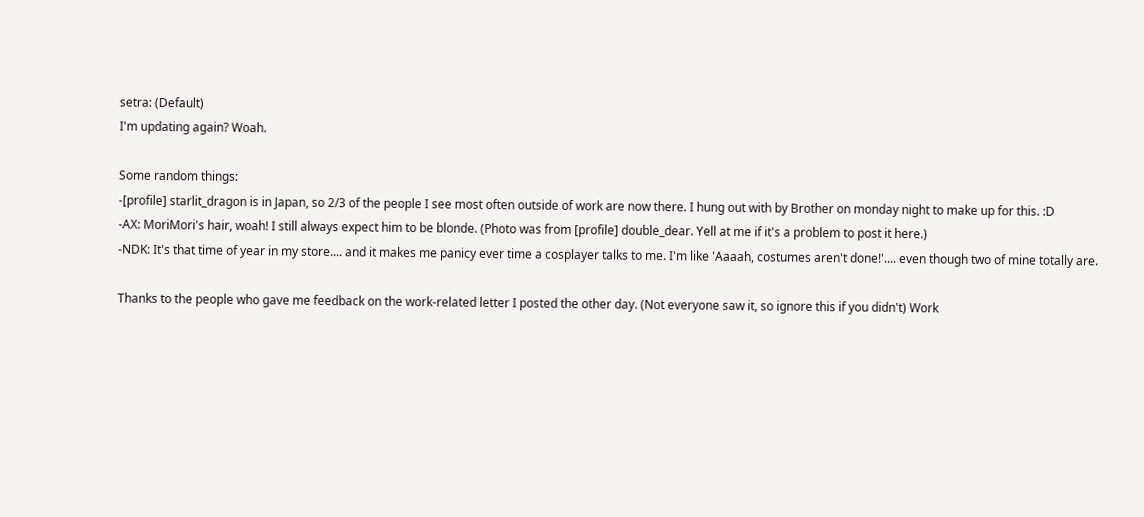setra: (Default)
I'm updating again? Woah.

Some random things:
-[profile] starlit_dragon is in Japan, so 2/3 of the people I see most often outside of work are now there. I hung out with by Brother on monday night to make up for this. :D
-AX: MoriMori's hair, woah! I still always expect him to be blonde. (Photo was from [profile] double_dear. Yell at me if it's a problem to post it here.)
-NDK: It's that time of year in my store.... and it makes me panicy ever time a cosplayer talks to me. I'm like 'Aaaah, costumes aren't done!'.... even though two of mine totally are.

Thanks to the people who gave me feedback on the work-related letter I posted the other day. (Not everyone saw it, so ignore this if you didn't) Work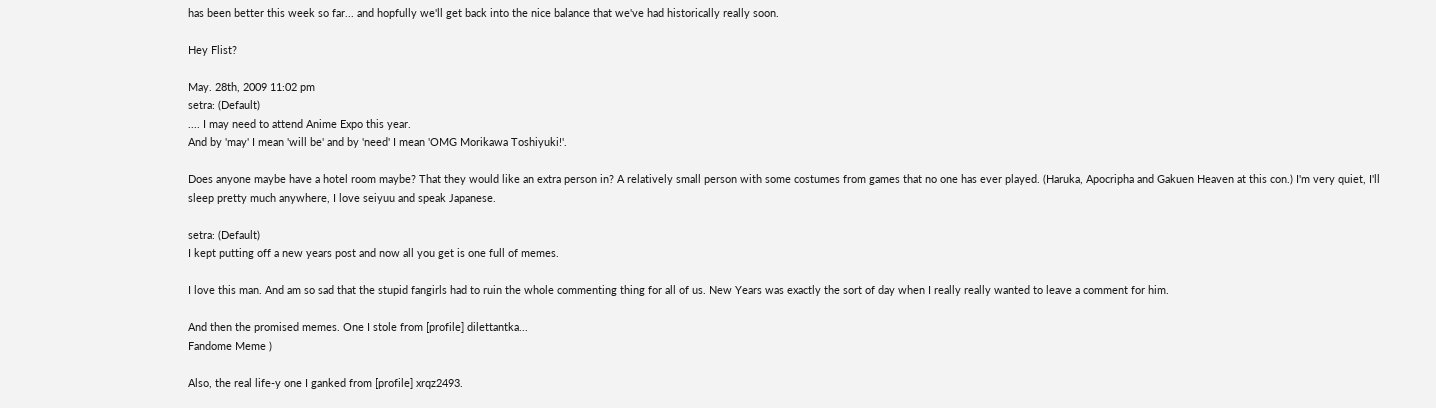has been better this week so far... and hopfully we'll get back into the nice balance that we've had historically really soon.

Hey Flist?

May. 28th, 2009 11:02 pm
setra: (Default)
.... I may need to attend Anime Expo this year.
And by 'may' I mean 'will be' and by 'need' I mean 'OMG Morikawa Toshiyuki!'.

Does anyone maybe have a hotel room maybe? That they would like an extra person in? A relatively small person with some costumes from games that no one has ever played. (Haruka, Apocripha and Gakuen Heaven at this con.) I'm very quiet, I'll sleep pretty much anywhere, I love seiyuu and speak Japanese.

setra: (Default)
I kept putting off a new years post and now all you get is one full of memes.

I love this man. And am so sad that the stupid fangirls had to ruin the whole commenting thing for all of us. New Years was exactly the sort of day when I really really wanted to leave a comment for him.

And then the promised memes. One I stole from [profile] dilettantka...
Fandome Meme )

Also, the real life-y one I ganked from [profile] xrqz2493.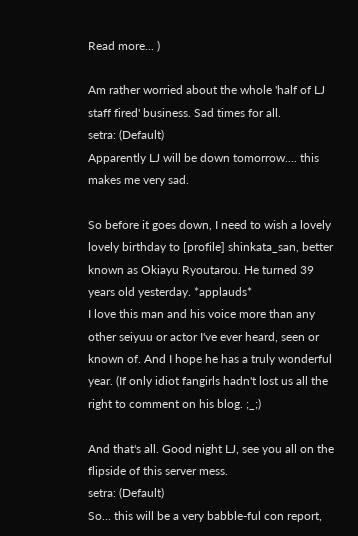Read more... )

Am rather worried about the whole 'half of LJ staff fired' business. Sad times for all.
setra: (Default)
Apparently LJ will be down tomorrow.... this makes me very sad.

So before it goes down, I need to wish a lovely lovely birthday to [profile] shinkata_san, better known as Okiayu Ryoutarou. He turned 39 years old yesterday. *applauds*
I love this man and his voice more than any other seiyuu or actor I've ever heard, seen or known of. And I hope he has a truly wonderful year. (If only idiot fangirls hadn't lost us all the right to comment on his blog. ;_;)

And that's all. Good night LJ, see you all on the flipside of this server mess.
setra: (Default)
So... this will be a very babble-ful con report,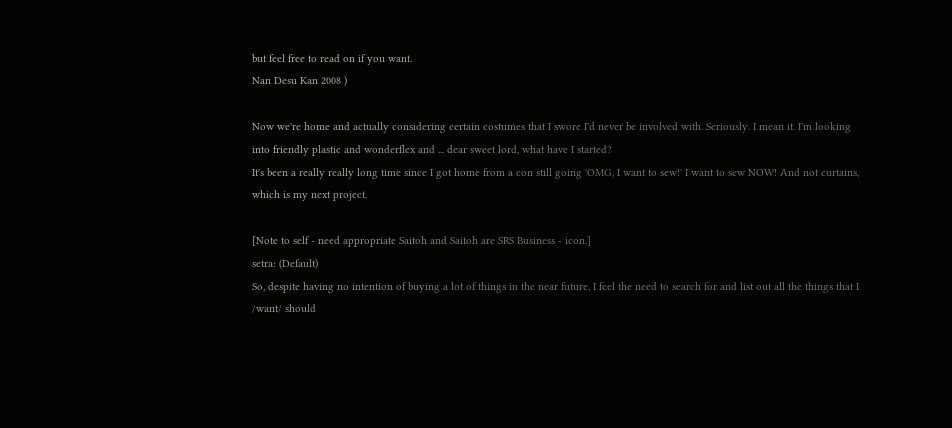but feel free to read on if you want.
Nan Desu Kan 2008 )

Now we're home and actually considering certain costumes that I swore I'd never be involved with. Seriously. I mean it. I'm looking into friendly plastic and wonderflex and ... dear sweet lord, what have I started?
It's been a really really long time since I got home from a con still going 'OMG, I want to sew!' I want to sew NOW! And not curtains, which is my next project.

[Note to self - need appropriate Saitoh and Saitoh are SRS Business - icon.]
setra: (Default)
So, despite having no intention of buying a lot of things in the near future, I feel the need to search for and list out all the things that I /want/ should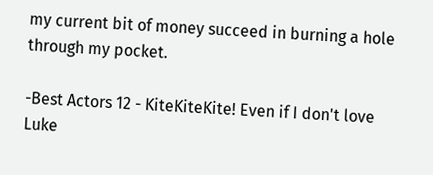my current bit of money succeed in burning a hole through my pocket.

-Best Actors 12 - KiteKiteKite! Even if I don't love Luke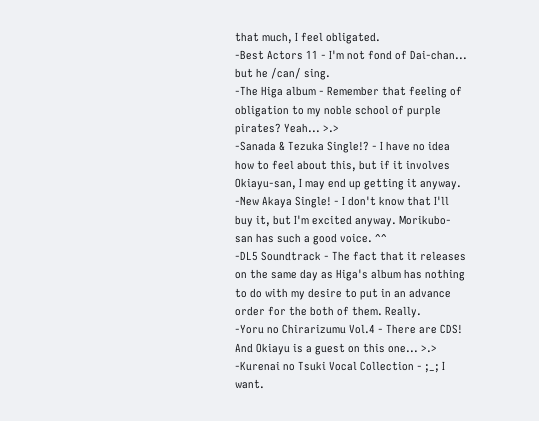that much, I feel obligated.
-Best Actors 11 - I'm not fond of Dai-chan... but he /can/ sing.
-The Higa album - Remember that feeling of obligation to my noble school of purple pirates? Yeah... >.>
-Sanada & Tezuka Single!? - I have no idea how to feel about this, but if it involves Okiayu-san, I may end up getting it anyway.
-New Akaya Single! - I don't know that I'll buy it, but I'm excited anyway. Morikubo-san has such a good voice. ^^
-DL5 Soundtrack - The fact that it releases on the same day as Higa's album has nothing to do with my desire to put in an advance order for the both of them. Really.
-Yoru no Chirarizumu Vol.4 - There are CDS! And Okiayu is a guest on this one... >.>
-Kurenai no Tsuki Vocal Collection - ;_; I want.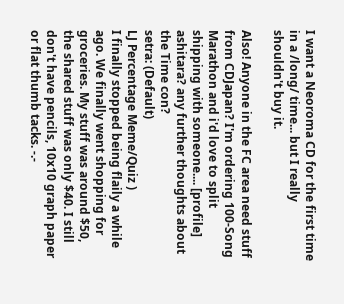I want a Neoroma CD for the first time in a /long/ time... but I really shouldn't buy it.

Also! Anyone in the FC area need stuff from CDJapan? I'm ordering 100-Song Marathon and i'd love to split shipping with someone.... [profile] ashitara? any further thoughts about the Time con?
setra: (Default)
LJ Percentage Meme/Quiz )
I finally stopped being flaily a while ago. We finally went shopping for groceries. My stuff was around $50, the shared stuff was only $40. I still don't have pencils, 10x10 graph paper or flat thumb tacks. -.-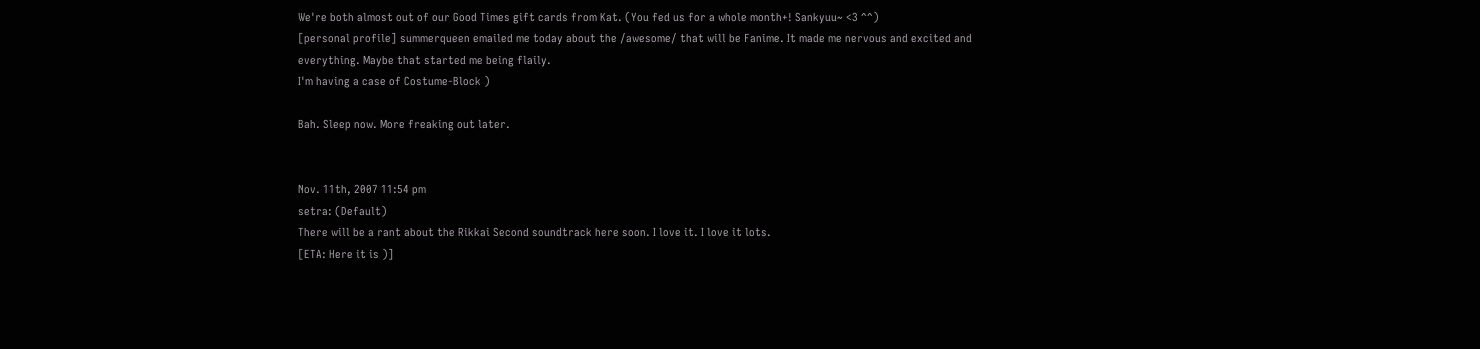We're both almost out of our Good Times gift cards from Kat. (You fed us for a whole month+! Sankyuu~ <3 ^^)
[personal profile] summerqueen emailed me today about the /awesome/ that will be Fanime. It made me nervous and excited and everything. Maybe that started me being flaily.
I'm having a case of Costume-Block )

Bah. Sleep now. More freaking out later.


Nov. 11th, 2007 11:54 pm
setra: (Default)
There will be a rant about the Rikkai Second soundtrack here soon. I love it. I love it lots.
[ETA: Here it is )]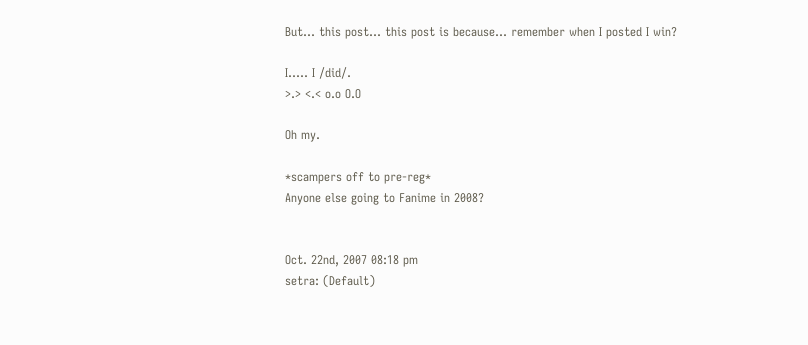But... this post... this post is because... remember when I posted I win?

I..... I /did/.
>.> <.< o.o O.O

Oh my.

*scampers off to pre-reg*
Anyone else going to Fanime in 2008?


Oct. 22nd, 2007 08:18 pm
setra: (Default)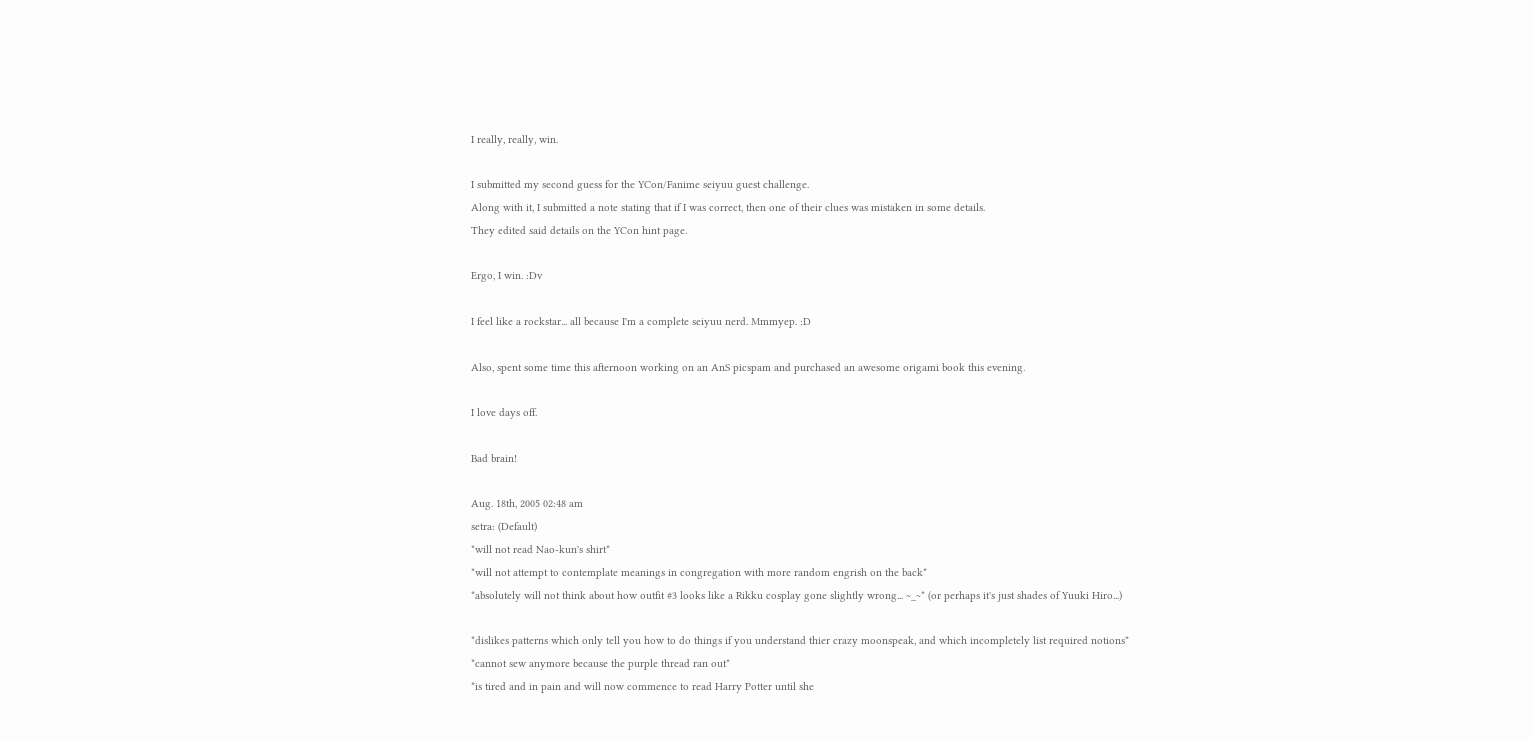I really, really, win.

I submitted my second guess for the YCon/Fanime seiyuu guest challenge.
Along with it, I submitted a note stating that if I was correct, then one of their clues was mistaken in some details.
They edited said details on the YCon hint page.

Ergo, I win. :Dv

I feel like a rockstar... all because I'm a complete seiyuu nerd. Mmmyep. :D

Also, spent some time this afternoon working on an AnS picspam and purchased an awesome origami book this evening.

I love days off.

Bad brain!

Aug. 18th, 2005 02:48 am
setra: (Default)
*will not read Nao-kun's shirt*
*will not attempt to contemplate meanings in congregation with more random engrish on the back*
*absolutely will not think about how outfit #3 looks like a Rikku cosplay gone slightly wrong... ~_~* (or perhaps it's just shades of Yuuki Hiro...)

*dislikes patterns which only tell you how to do things if you understand thier crazy moonspeak, and which incompletely list required notions*
*cannot sew anymore because the purple thread ran out*
*is tired and in pain and will now commence to read Harry Potter until she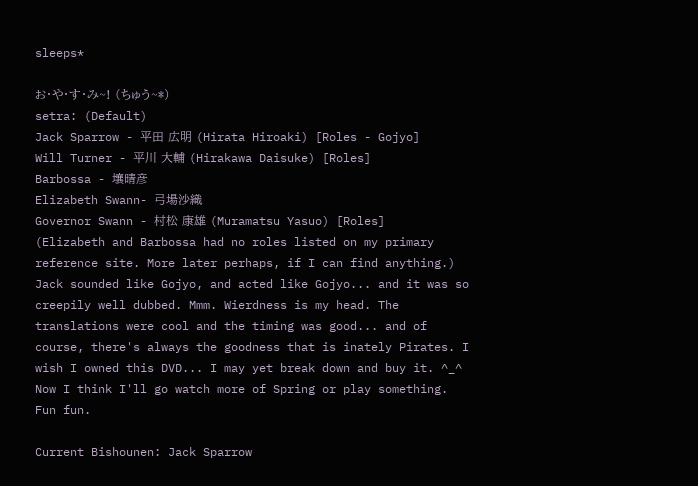sleeps*

お・や・す・み~! (ちゅう~*)
setra: (Default)
Jack Sparrow - 平田 広明 (Hirata Hiroaki) [Roles - Gojyo]
Will Turner - 平川 大輔 (Hirakawa Daisuke) [Roles]
Barbossa - 壤晴彦
Elizabeth Swann- 弓場沙織
Governor Swann - 村松 康雄 (Muramatsu Yasuo) [Roles]
(Elizabeth and Barbossa had no roles listed on my primary reference site. More later perhaps, if I can find anything.)
Jack sounded like Gojyo, and acted like Gojyo... and it was so creepily well dubbed. Mmm. Wierdness is my head. The translations were cool and the timing was good... and of course, there's always the goodness that is inately Pirates. I wish I owned this DVD... I may yet break down and buy it. ^_^
Now I think I'll go watch more of Spring or play something. Fun fun.

Current Bishounen: Jack Sparrow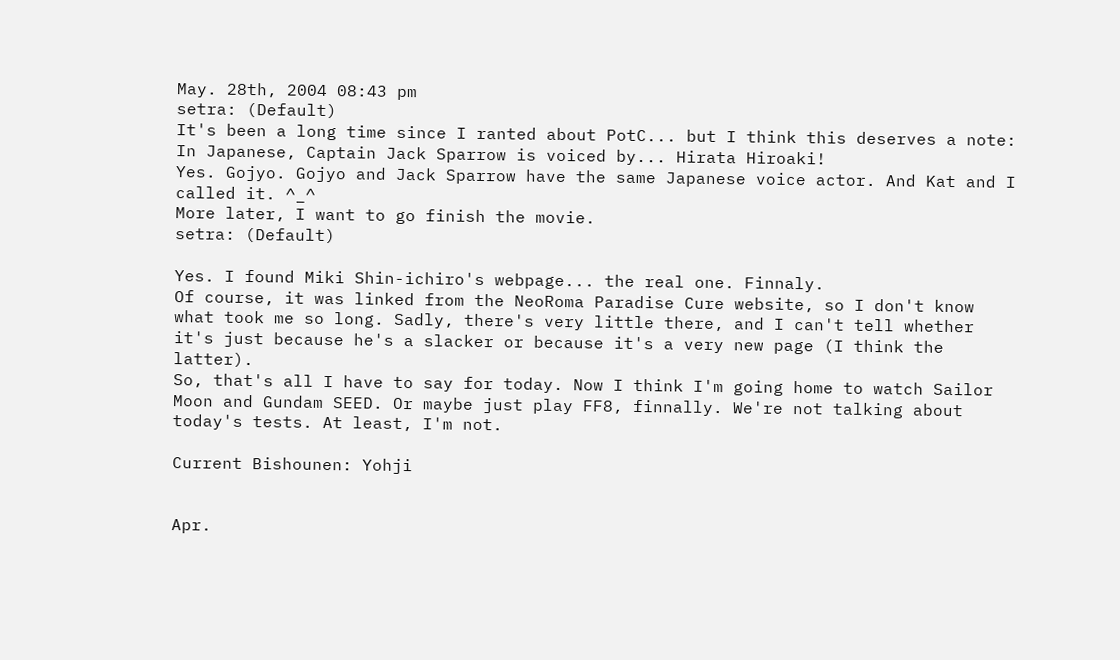May. 28th, 2004 08:43 pm
setra: (Default)
It's been a long time since I ranted about PotC... but I think this deserves a note:
In Japanese, Captain Jack Sparrow is voiced by... Hirata Hiroaki!
Yes. Gojyo. Gojyo and Jack Sparrow have the same Japanese voice actor. And Kat and I called it. ^_^
More later, I want to go finish the movie.
setra: (Default)

Yes. I found Miki Shin-ichiro's webpage... the real one. Finnaly.
Of course, it was linked from the NeoRoma Paradise Cure website, so I don't know what took me so long. Sadly, there's very little there, and I can't tell whether it's just because he's a slacker or because it's a very new page (I think the latter).
So, that's all I have to say for today. Now I think I'm going home to watch Sailor Moon and Gundam SEED. Or maybe just play FF8, finnally. We're not talking about today's tests. At least, I'm not.

Current Bishounen: Yohji


Apr.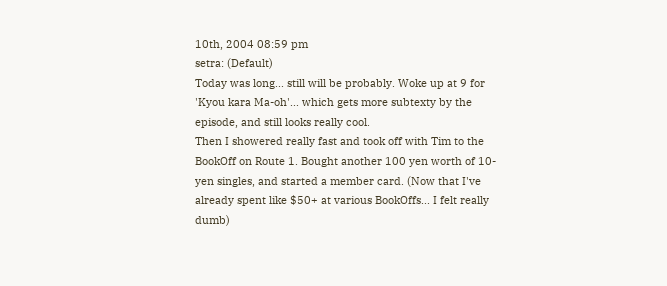10th, 2004 08:59 pm
setra: (Default)
Today was long... still will be probably. Woke up at 9 for 'Kyou kara Ma-oh'... which gets more subtexty by the episode, and still looks really cool.
Then I showered really fast and took off with Tim to the BookOff on Route 1. Bought another 100 yen worth of 10-yen singles, and started a member card. (Now that I've already spent like $50+ at various BookOffs... I felt really dumb)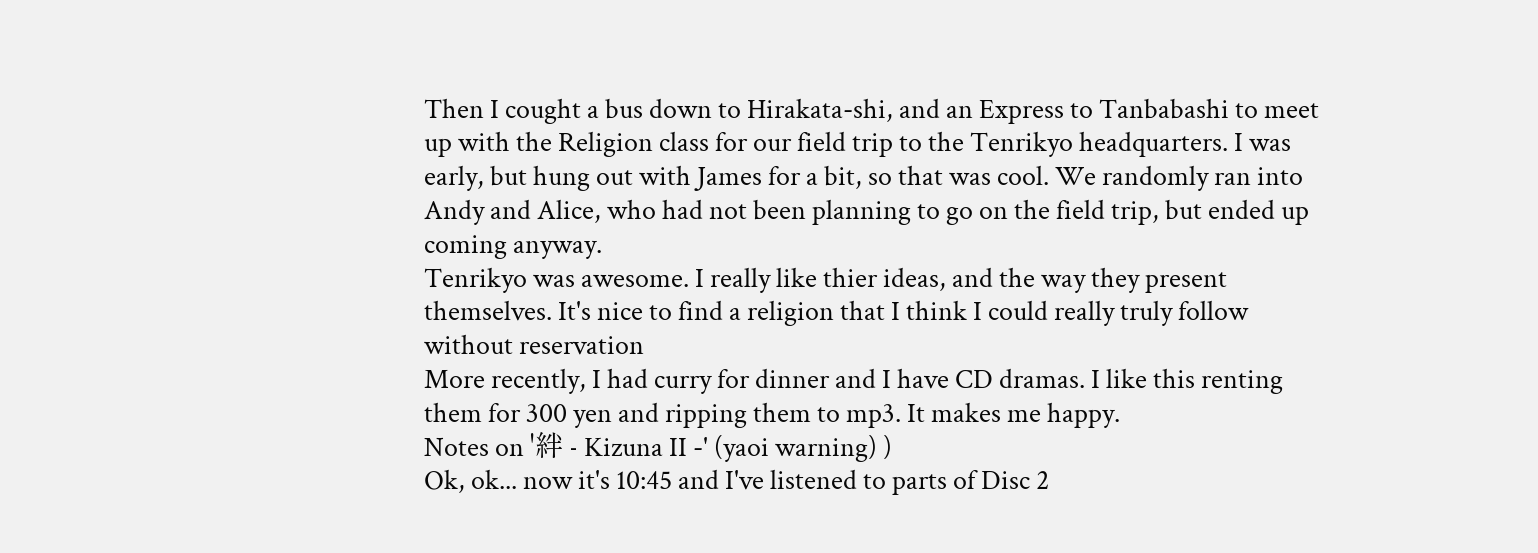Then I cought a bus down to Hirakata-shi, and an Express to Tanbabashi to meet up with the Religion class for our field trip to the Tenrikyo headquarters. I was early, but hung out with James for a bit, so that was cool. We randomly ran into Andy and Alice, who had not been planning to go on the field trip, but ended up coming anyway.
Tenrikyo was awesome. I really like thier ideas, and the way they present themselves. It's nice to find a religion that I think I could really truly follow without reservation
More recently, I had curry for dinner and I have CD dramas. I like this renting them for 300 yen and ripping them to mp3. It makes me happy.
Notes on '絆 - Kizuna II -' (yaoi warning) )
Ok, ok... now it's 10:45 and I've listened to parts of Disc 2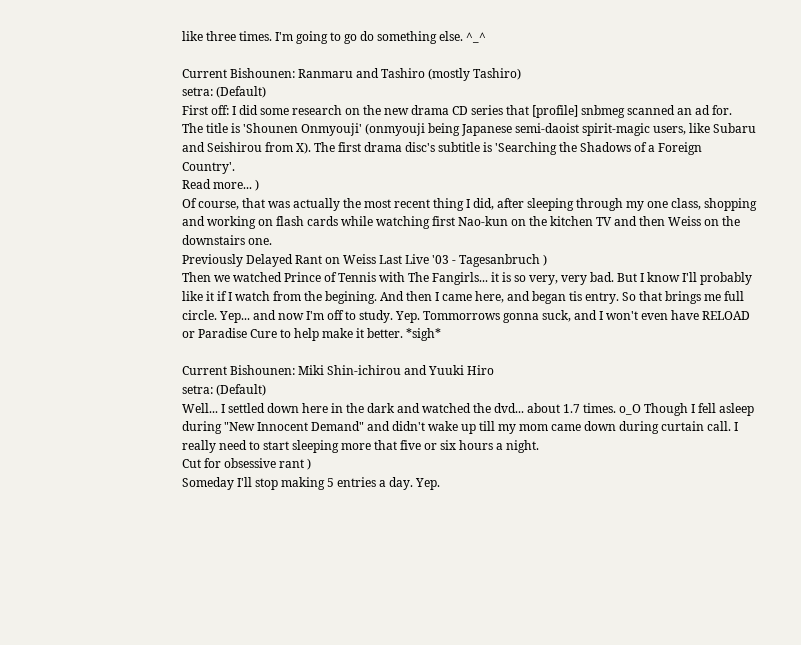like three times. I'm going to go do something else. ^_^

Current Bishounen: Ranmaru and Tashiro (mostly Tashiro)
setra: (Default)
First off: I did some research on the new drama CD series that [profile] snbmeg scanned an ad for.
The title is 'Shounen Onmyouji' (onmyouji being Japanese semi-daoist spirit-magic users, like Subaru and Seishirou from X). The first drama disc's subtitle is 'Searching the Shadows of a Foreign Country'.
Read more... )
Of course, that was actually the most recent thing I did, after sleeping through my one class, shopping and working on flash cards while watching first Nao-kun on the kitchen TV and then Weiss on the downstairs one.
Previously Delayed Rant on Weiss Last Live '03 - Tagesanbruch )
Then we watched Prince of Tennis with The Fangirls... it is so very, very bad. But I know I'll probably like it if I watch from the begining. And then I came here, and began tis entry. So that brings me full circle. Yep... and now I'm off to study. Yep. Tommorrows gonna suck, and I won't even have RELOAD or Paradise Cure to help make it better. *sigh*

Current Bishounen: Miki Shin-ichirou and Yuuki Hiro
setra: (Default)
Well... I settled down here in the dark and watched the dvd... about 1.7 times. o_O Though I fell asleep during "New Innocent Demand" and didn't wake up till my mom came down during curtain call. I really need to start sleeping more that five or six hours a night.
Cut for obsessive rant )
Someday I'll stop making 5 entries a day. Yep.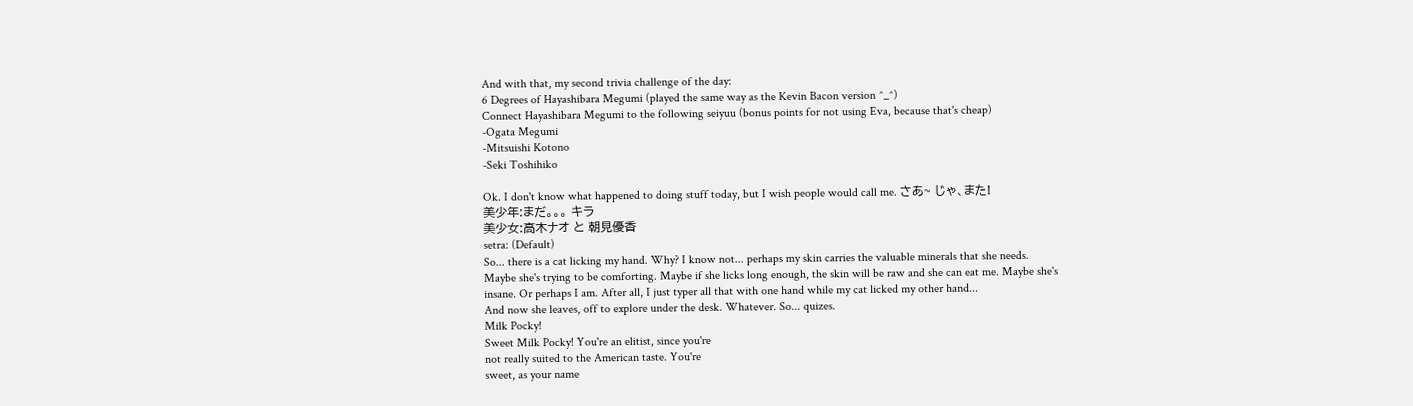And with that, my second trivia challenge of the day:
6 Degrees of Hayashibara Megumi (played the same way as the Kevin Bacon version ^_^)
Connect Hayashibara Megumi to the following seiyuu (bonus points for not using Eva, because that's cheap)
-Ogata Megumi
-Mitsuishi Kotono
-Seki Toshihiko

Ok. I don't know what happened to doing stuff today, but I wish people would call me. さあ~ じゃ、また!
美少年:まだ。。。 キラ
美少女:高木ナオ と 朝見優香
setra: (Default)
So... there is a cat licking my hand. Why? I know not... perhaps my skin carries the valuable minerals that she needs. Maybe she's trying to be comforting. Maybe if she licks long enough, the skin will be raw and she can eat me. Maybe she's insane. Or perhaps I am. After all, I just typer all that with one hand while my cat licked my other hand...
And now she leaves, off to explore under the desk. Whatever. So... quizes.
Milk Pocky!
Sweet Milk Pocky! You're an elitist, since you're
not really suited to the American taste. You're
sweet, as your name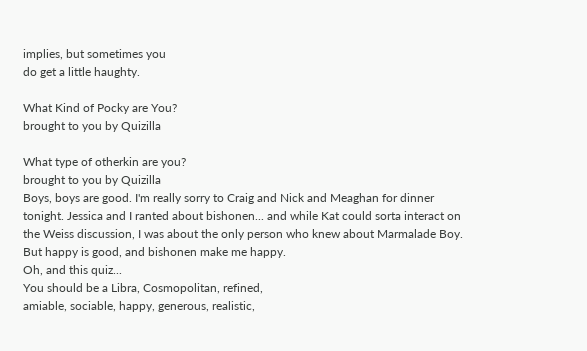implies, but sometimes you
do get a little haughty.

What Kind of Pocky are You?
brought to you by Quizilla

What type of otherkin are you?
brought to you by Quizilla
Boys, boys are good. I'm really sorry to Craig and Nick and Meaghan for dinner tonight. Jessica and I ranted about bishonen... and while Kat could sorta interact on the Weiss discussion, I was about the only person who knew about Marmalade Boy. But happy is good, and bishonen make me happy.
Oh, and this quiz...
You should be a Libra, Cosmopolitan, refined,
amiable, sociable, happy, generous, realistic,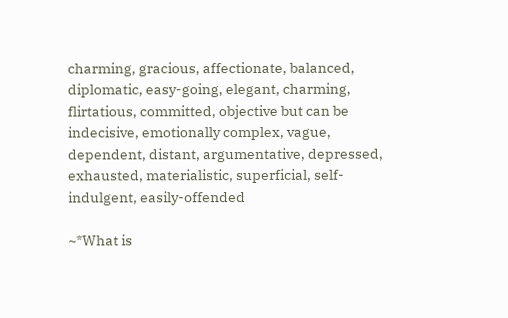charming, gracious, affectionate, balanced,
diplomatic, easy-going, elegant, charming,
flirtatious, committed, objective but can be
indecisive, emotionally complex, vague,
dependent, distant, argumentative, depressed,
exhausted, materialistic, superficial, self-
indulgent, easily-offended

~*What is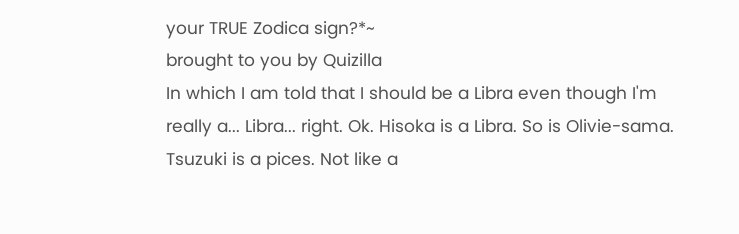your TRUE Zodica sign?*~
brought to you by Quizilla
In which I am told that I should be a Libra even though I'm really a... Libra... right. Ok. Hisoka is a Libra. So is Olivie-sama.
Tsuzuki is a pices. Not like a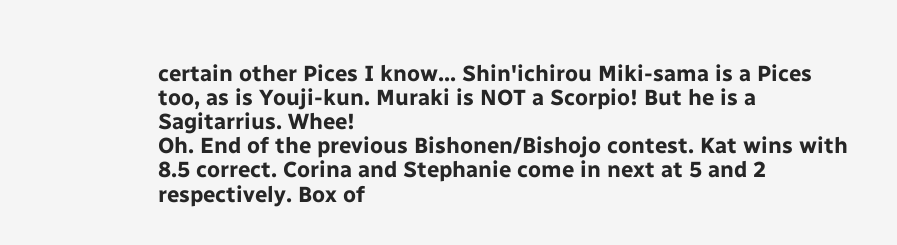certain other Pices I know... Shin'ichirou Miki-sama is a Pices too, as is Youji-kun. Muraki is NOT a Scorpio! But he is a Sagitarrius. Whee!
Oh. End of the previous Bishonen/Bishojo contest. Kat wins with 8.5 correct. Corina and Stephanie come in next at 5 and 2 respectively. Box of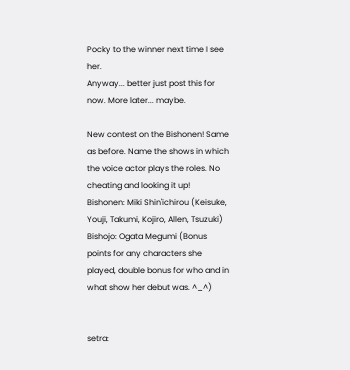Pocky to the winner next time I see her.
Anyway... better just post this for now. More later... maybe.

New contest on the Bishonen! Same as before. Name the shows in which the voice actor plays the roles. No cheating and looking it up!
Bishonen: Miki Shin'ichirou (Keisuke, Youji, Takumi, Kojiro, Allen, Tsuzuki)
Bishojo: Ogata Megumi (Bonus points for any characters she played, double bonus for who and in what show her debut was. ^_^)


setra: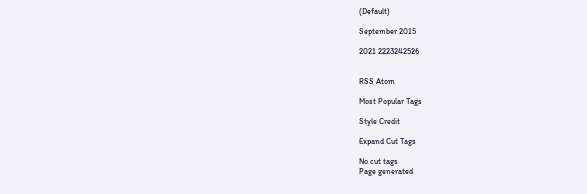(Default)

September 2015

2021 2223242526


RSS Atom

Most Popular Tags

Style Credit

Expand Cut Tags

No cut tags
Page generated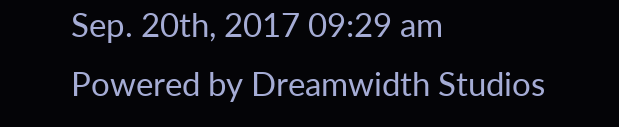Sep. 20th, 2017 09:29 am
Powered by Dreamwidth Studios